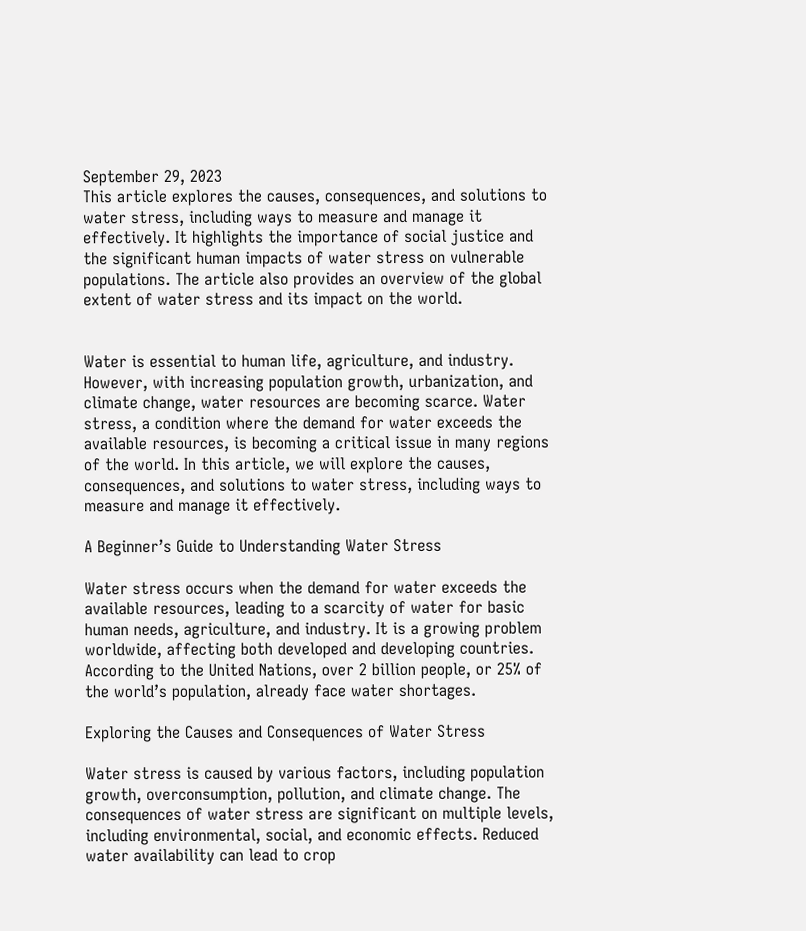September 29, 2023
This article explores the causes, consequences, and solutions to water stress, including ways to measure and manage it effectively. It highlights the importance of social justice and the significant human impacts of water stress on vulnerable populations. The article also provides an overview of the global extent of water stress and its impact on the world.


Water is essential to human life, agriculture, and industry. However, with increasing population growth, urbanization, and climate change, water resources are becoming scarce. Water stress, a condition where the demand for water exceeds the available resources, is becoming a critical issue in many regions of the world. In this article, we will explore the causes, consequences, and solutions to water stress, including ways to measure and manage it effectively.

A Beginner’s Guide to Understanding Water Stress

Water stress occurs when the demand for water exceeds the available resources, leading to a scarcity of water for basic human needs, agriculture, and industry. It is a growing problem worldwide, affecting both developed and developing countries. According to the United Nations, over 2 billion people, or 25% of the world’s population, already face water shortages.

Exploring the Causes and Consequences of Water Stress

Water stress is caused by various factors, including population growth, overconsumption, pollution, and climate change. The consequences of water stress are significant on multiple levels, including environmental, social, and economic effects. Reduced water availability can lead to crop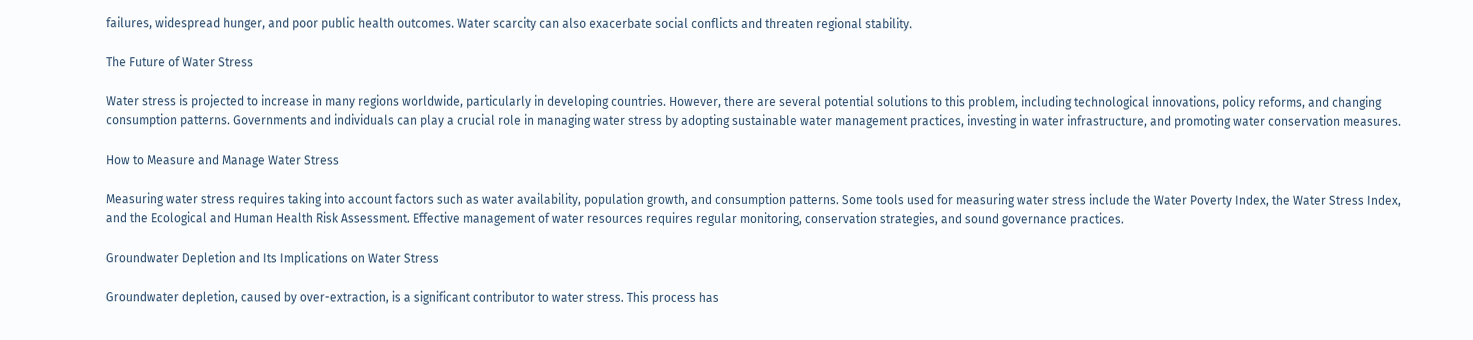failures, widespread hunger, and poor public health outcomes. Water scarcity can also exacerbate social conflicts and threaten regional stability.

The Future of Water Stress

Water stress is projected to increase in many regions worldwide, particularly in developing countries. However, there are several potential solutions to this problem, including technological innovations, policy reforms, and changing consumption patterns. Governments and individuals can play a crucial role in managing water stress by adopting sustainable water management practices, investing in water infrastructure, and promoting water conservation measures.

How to Measure and Manage Water Stress

Measuring water stress requires taking into account factors such as water availability, population growth, and consumption patterns. Some tools used for measuring water stress include the Water Poverty Index, the Water Stress Index, and the Ecological and Human Health Risk Assessment. Effective management of water resources requires regular monitoring, conservation strategies, and sound governance practices.

Groundwater Depletion and Its Implications on Water Stress

Groundwater depletion, caused by over-extraction, is a significant contributor to water stress. This process has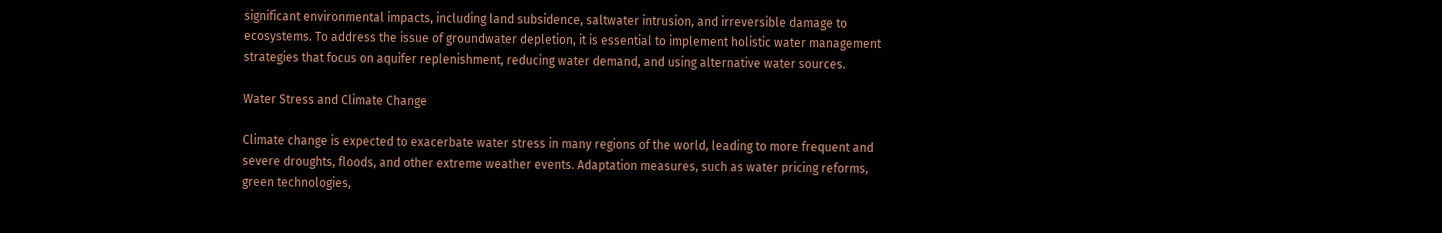significant environmental impacts, including land subsidence, saltwater intrusion, and irreversible damage to ecosystems. To address the issue of groundwater depletion, it is essential to implement holistic water management strategies that focus on aquifer replenishment, reducing water demand, and using alternative water sources.

Water Stress and Climate Change

Climate change is expected to exacerbate water stress in many regions of the world, leading to more frequent and severe droughts, floods, and other extreme weather events. Adaptation measures, such as water pricing reforms, green technologies,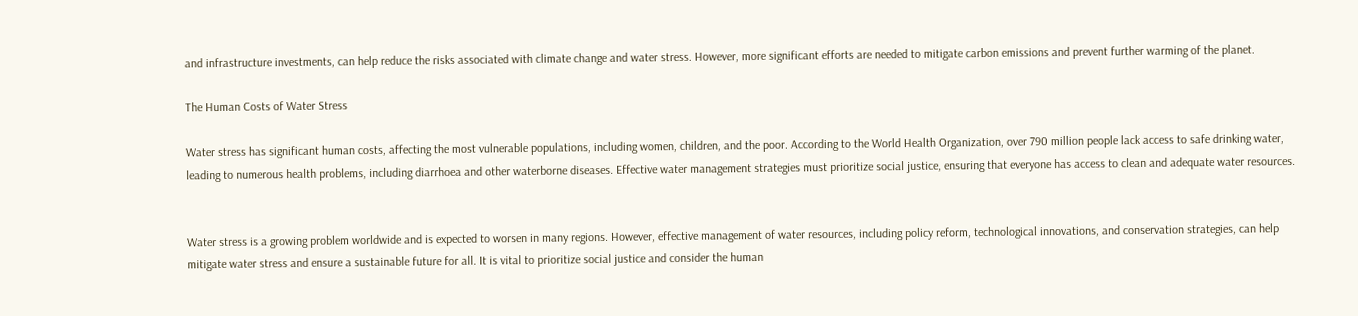and infrastructure investments, can help reduce the risks associated with climate change and water stress. However, more significant efforts are needed to mitigate carbon emissions and prevent further warming of the planet.

The Human Costs of Water Stress

Water stress has significant human costs, affecting the most vulnerable populations, including women, children, and the poor. According to the World Health Organization, over 790 million people lack access to safe drinking water, leading to numerous health problems, including diarrhoea and other waterborne diseases. Effective water management strategies must prioritize social justice, ensuring that everyone has access to clean and adequate water resources.


Water stress is a growing problem worldwide and is expected to worsen in many regions. However, effective management of water resources, including policy reform, technological innovations, and conservation strategies, can help mitigate water stress and ensure a sustainable future for all. It is vital to prioritize social justice and consider the human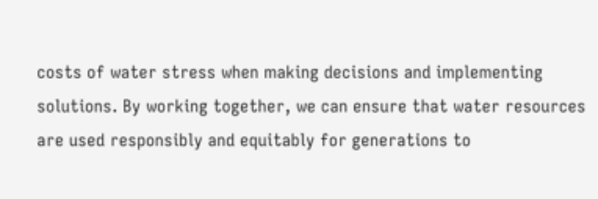costs of water stress when making decisions and implementing solutions. By working together, we can ensure that water resources are used responsibly and equitably for generations to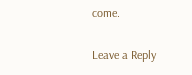come.

Leave a Reply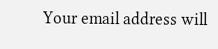Your email address will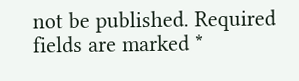not be published. Required fields are marked *